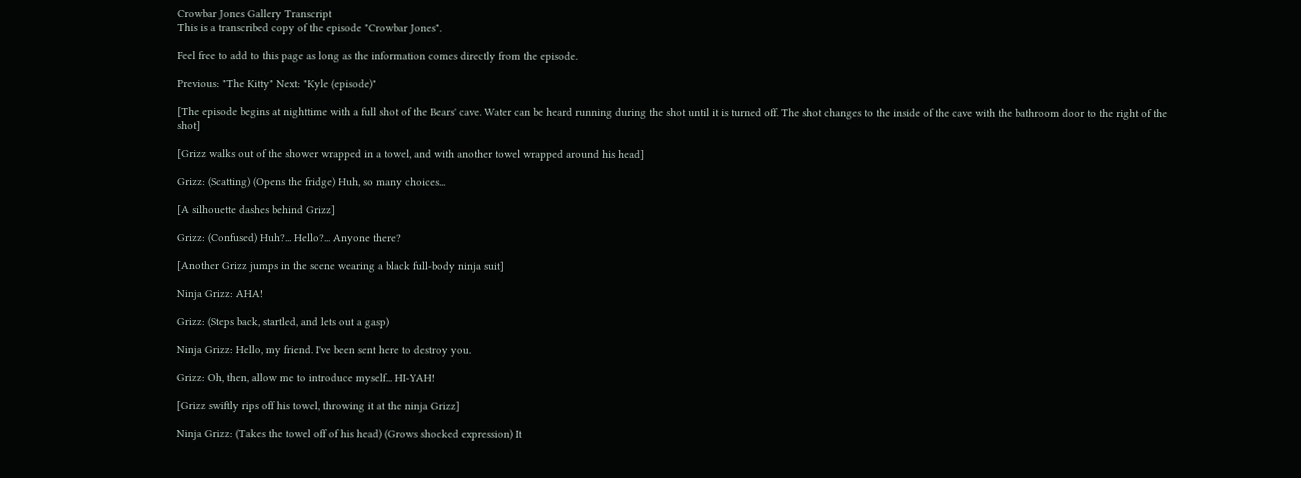Crowbar Jones Gallery Transcript
This is a transcribed copy of the episode "Crowbar Jones".

Feel free to add to this page as long as the information comes directly from the episode.

Previous: "The Kitty" Next: "Kyle (episode)"

[The episode begins at nighttime with a full shot of the Bears' cave. Water can be heard running during the shot until it is turned off. The shot changes to the inside of the cave with the bathroom door to the right of the shot]

[Grizz walks out of the shower wrapped in a towel, and with another towel wrapped around his head]

Grizz: (Scatting) (Opens the fridge) Huh, so many choices...

[A silhouette dashes behind Grizz]

Grizz: (Confused) Huh?... Hello?... Anyone there?

[Another Grizz jumps in the scene wearing a black full-body ninja suit]

Ninja Grizz: AHA!

Grizz: (Steps back, startled, and lets out a gasp)

Ninja Grizz: Hello, my friend. I've been sent here to destroy you.

Grizz: Oh, then, allow me to introduce myself... HI-YAH!

[Grizz swiftly rips off his towel, throwing it at the ninja Grizz]

Ninja Grizz: (Takes the towel off of his head) (Grows shocked expression) It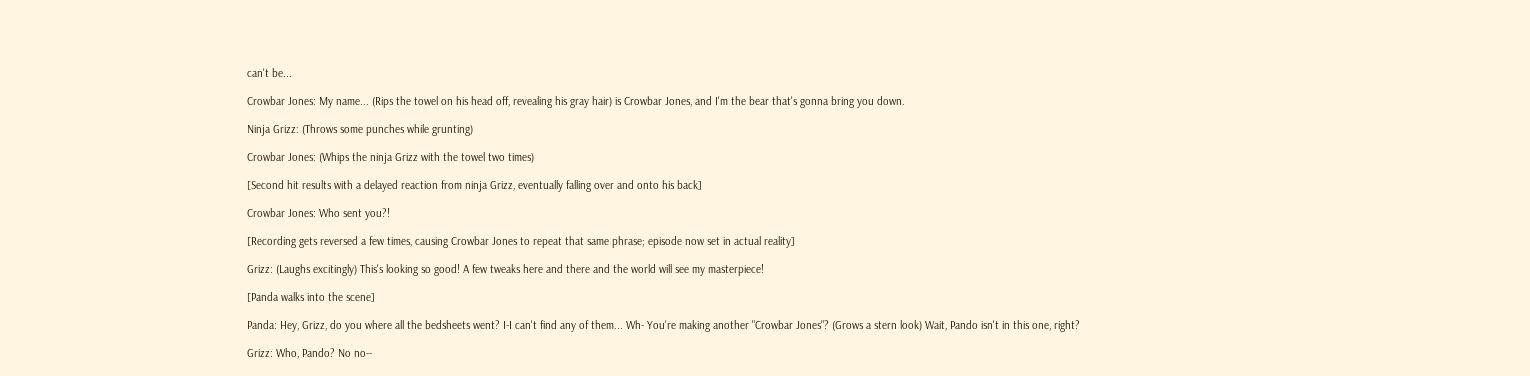can't be...

Crowbar Jones: My name... (Rips the towel on his head off, revealing his gray hair) is Crowbar Jones, and I'm the bear that's gonna bring you down.

Ninja Grizz: (Throws some punches while grunting)

Crowbar Jones: (Whips the ninja Grizz with the towel two times)

[Second hit results with a delayed reaction from ninja Grizz, eventually falling over and onto his back]

Crowbar Jones: Who sent you?!

[Recording gets reversed a few times, causing Crowbar Jones to repeat that same phrase; episode now set in actual reality]

Grizz: (Laughs excitingly) This's looking so good! A few tweaks here and there and the world will see my masterpiece!

[Panda walks into the scene]

Panda: Hey, Grizz, do you where all the bedsheets went? I-I can't find any of them... Wh- You're making another "Crowbar Jones"? (Grows a stern look) Wait, Pando isn't in this one, right?

Grizz: Who, Pando? No no--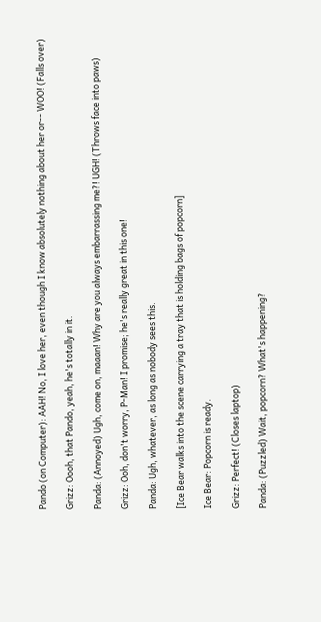Pando (on Computer): AAH! No, I love her, even though I know absolutely nothing about her or-- WOO! (Falls over)

Grizz: Oooh, that Pando, yeah, he's totally in it.

Panda: (Annoyed) Ugh, come on, maaan! Why are you always embarrassing me?! UGH! (Throws face into paws)

Grizz: Ooh, don't worry, P-Man! I promise; he's really great in this one!

Panda: Ugh, whatever, as long as nobody sees this.

[Ice Bear walks into the scene carrying a tray that is holding bags of popcorn]

Ice Bear: Popcorn is ready.

Grizz: Perfect! (Closes laptop)

Panda: (Puzzled) Wait, popcorn? What's happening?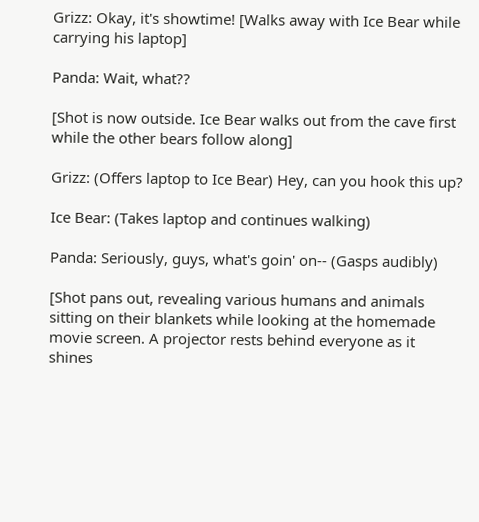Grizz: Okay, it's showtime! [Walks away with Ice Bear while carrying his laptop]

Panda: Wait, what??

[Shot is now outside. Ice Bear walks out from the cave first while the other bears follow along]

Grizz: (Offers laptop to Ice Bear) Hey, can you hook this up?

Ice Bear: (Takes laptop and continues walking)

Panda: Seriously, guys, what's goin' on-- (Gasps audibly)

[Shot pans out, revealing various humans and animals sitting on their blankets while looking at the homemade movie screen. A projector rests behind everyone as it shines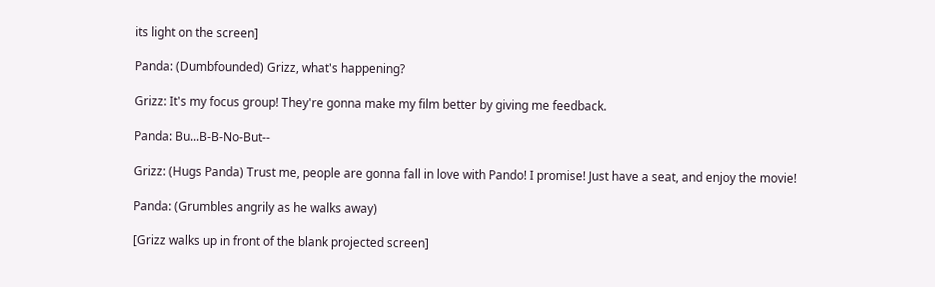its light on the screen]

Panda: (Dumbfounded) Grizz, what's happening?

Grizz: It's my focus group! They're gonna make my film better by giving me feedback.

Panda: Bu...B-B-No-But--

Grizz: (Hugs Panda) Trust me, people are gonna fall in love with Pando! I promise! Just have a seat, and enjoy the movie!

Panda: (Grumbles angrily as he walks away)

[Grizz walks up in front of the blank projected screen]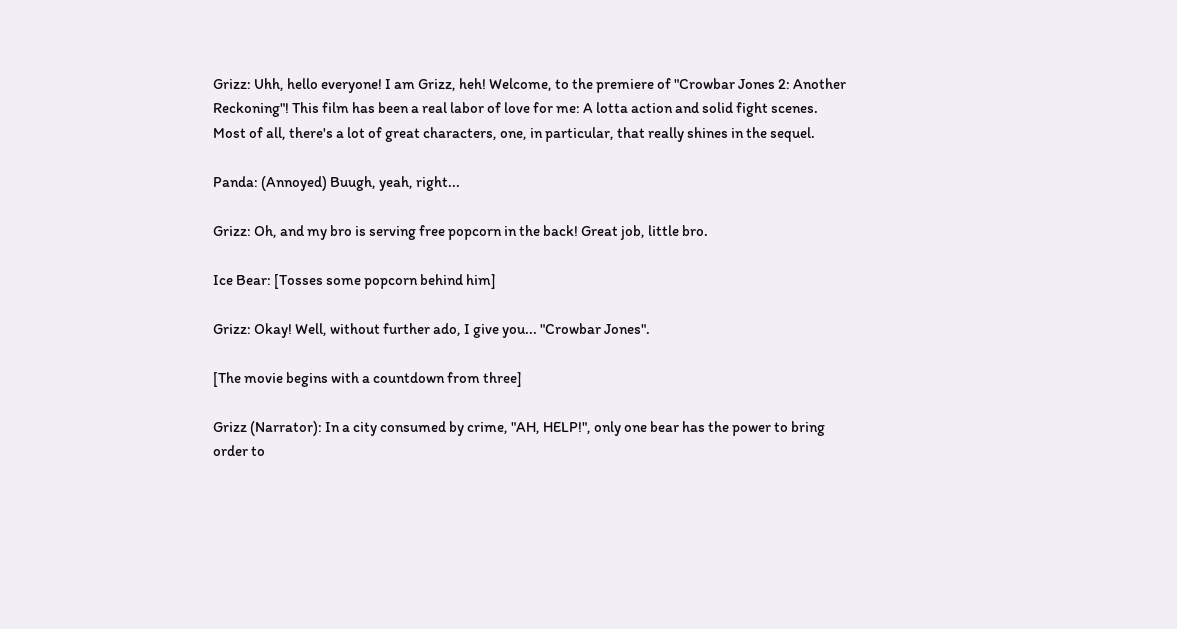Grizz: Uhh, hello everyone! I am Grizz, heh! Welcome, to the premiere of "Crowbar Jones 2: Another Reckoning"! This film has been a real labor of love for me: A lotta action and solid fight scenes. Most of all, there's a lot of great characters, one, in particular, that really shines in the sequel.

Panda: (Annoyed) Buugh, yeah, right...

Grizz: Oh, and my bro is serving free popcorn in the back! Great job, little bro.

Ice Bear: [Tosses some popcorn behind him]

Grizz: Okay! Well, without further ado, I give you... "Crowbar Jones".

[The movie begins with a countdown from three]

Grizz (Narrator): In a city consumed by crime, "AH, HELP!", only one bear has the power to bring order to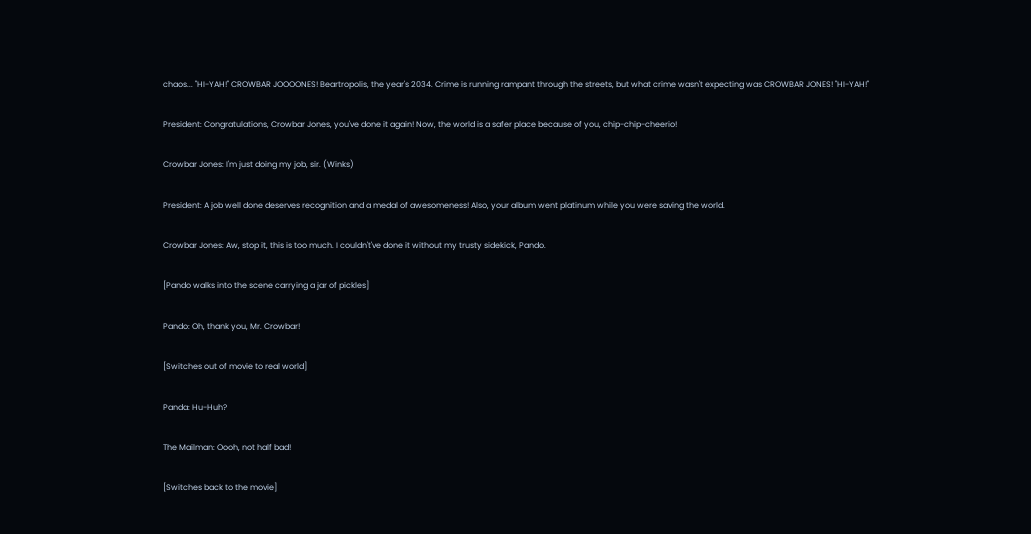chaos... "HI-YAH!" CROWBAR JOOOONES! Beartropolis, the year's 2034. Crime is running rampant through the streets, but what crime wasn't expecting was CROWBAR JONES! "HI-YAH!"

President: Congratulations, Crowbar Jones, you've done it again! Now, the world is a safer place because of you, chip-chip-cheerio!

Crowbar Jones: I'm just doing my job, sir. (Winks)

President: A job well done deserves recognition and a medal of awesomeness! Also, your album went platinum while you were saving the world.

Crowbar Jones: Aw, stop it, this is too much. I couldn't've done it without my trusty sidekick, Pando.

[Pando walks into the scene carrying a jar of pickles]

Pando: Oh, thank you, Mr. Crowbar!

[Switches out of movie to real world]

Panda: Hu-Huh?

The Mailman: Oooh, not half bad!

[Switches back to the movie]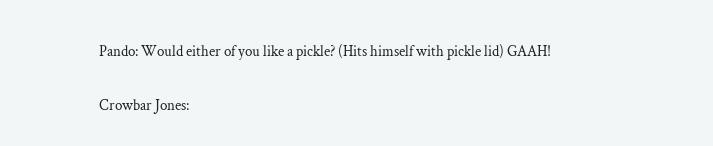Pando: Would either of you like a pickle? (Hits himself with pickle lid) GAAH!

Crowbar Jones: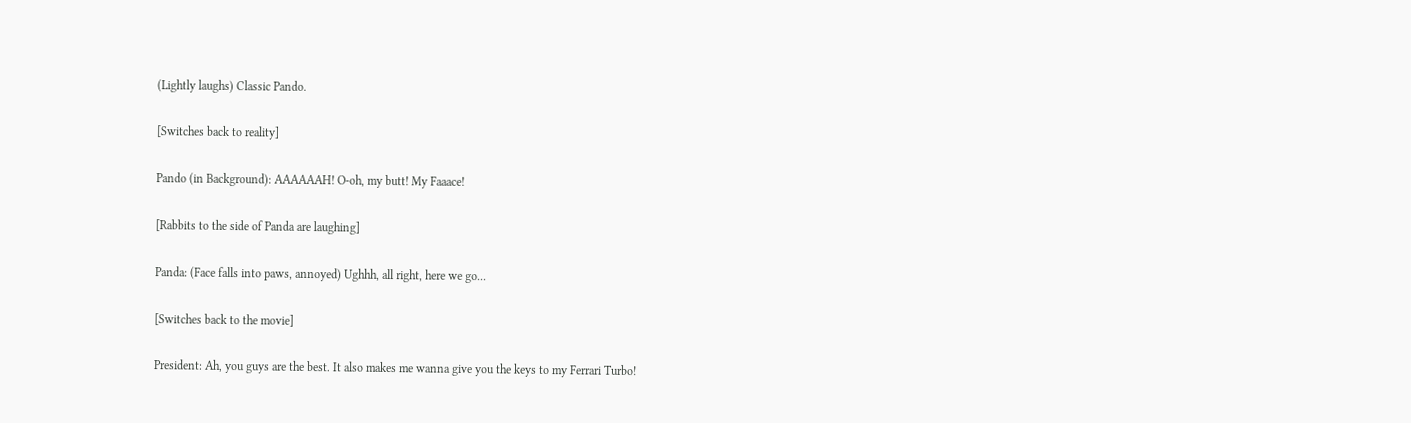(Lightly laughs) Classic Pando.

[Switches back to reality]

Pando (in Background): AAAAAAH! O-oh, my butt! My Faaace!

[Rabbits to the side of Panda are laughing]

Panda: (Face falls into paws, annoyed) Ughhh, all right, here we go...

[Switches back to the movie]

President: Ah, you guys are the best. It also makes me wanna give you the keys to my Ferrari Turbo!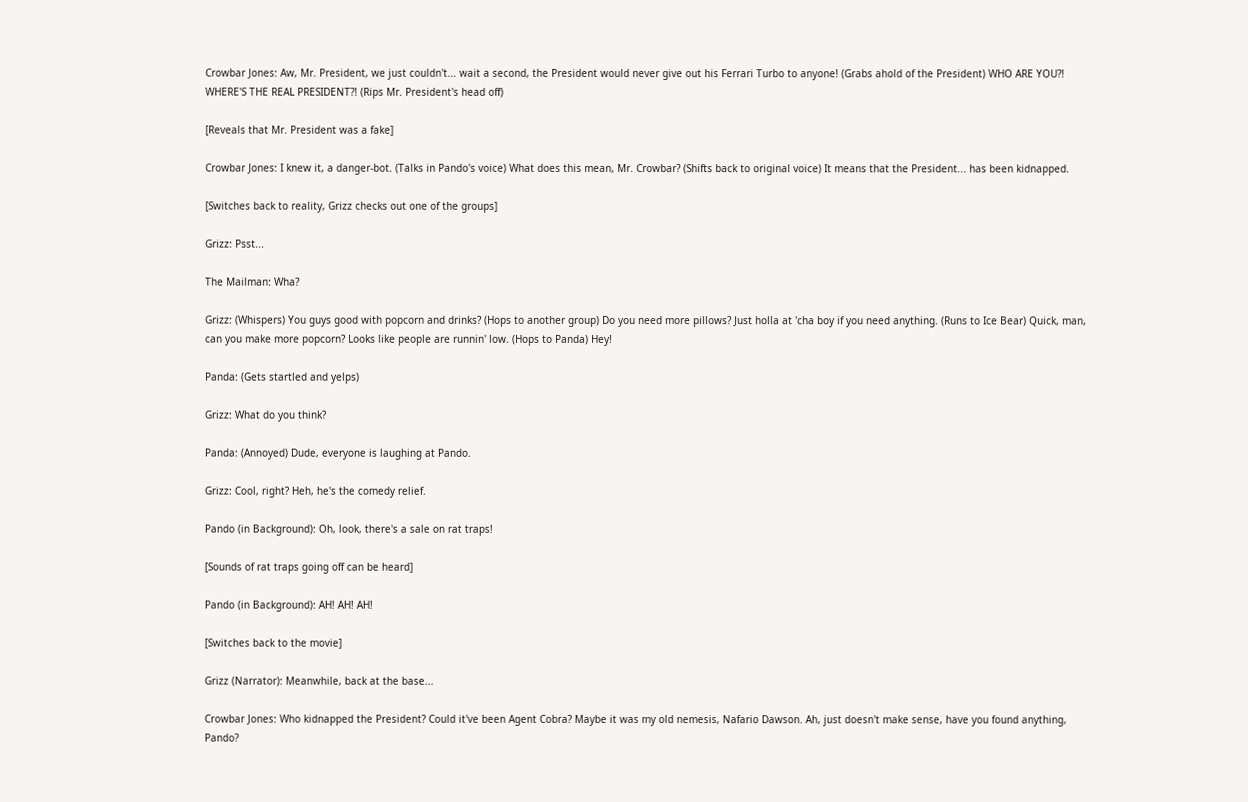Crowbar Jones: Aw, Mr. President, we just couldn't... wait a second, the President would never give out his Ferrari Turbo to anyone! (Grabs ahold of the President) WHO ARE YOU?! WHERE'S THE REAL PRESIDENT?! (Rips Mr. President's head off)

[Reveals that Mr. President was a fake]

Crowbar Jones: I knew it, a danger-bot. (Talks in Pando's voice) What does this mean, Mr. Crowbar? (Shifts back to original voice) It means that the President... has been kidnapped.

[Switches back to reality, Grizz checks out one of the groups]

Grizz: Psst...

The Mailman: Wha?

Grizz: (Whispers) You guys good with popcorn and drinks? (Hops to another group) Do you need more pillows? Just holla at 'cha boy if you need anything. (Runs to Ice Bear) Quick, man, can you make more popcorn? Looks like people are runnin' low. (Hops to Panda) Hey!

Panda: (Gets startled and yelps)

Grizz: What do you think?

Panda: (Annoyed) Dude, everyone is laughing at Pando.

Grizz: Cool, right? Heh, he's the comedy relief.

Pando (in Background): Oh, look, there's a sale on rat traps!

[Sounds of rat traps going off can be heard]

Pando (in Background): AH! AH! AH!

[Switches back to the movie]

Grizz (Narrator): Meanwhile, back at the base...

Crowbar Jones: Who kidnapped the President? Could it've been Agent Cobra? Maybe it was my old nemesis, Nafario Dawson. Ah, just doesn't make sense, have you found anything, Pando?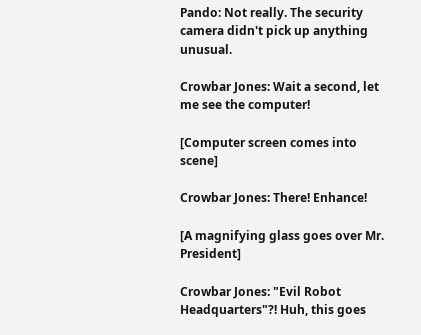Pando: Not really. The security camera didn't pick up anything unusual.

Crowbar Jones: Wait a second, let me see the computer!

[Computer screen comes into scene]

Crowbar Jones: There! Enhance!

[A magnifying glass goes over Mr. President]

Crowbar Jones: "Evil Robot Headquarters"?! Huh, this goes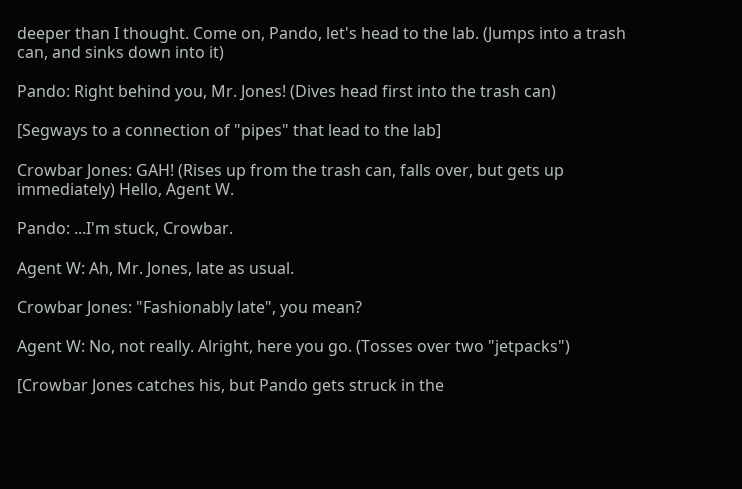deeper than I thought. Come on, Pando, let's head to the lab. (Jumps into a trash can, and sinks down into it)

Pando: Right behind you, Mr. Jones! (Dives head first into the trash can)

[Segways to a connection of "pipes" that lead to the lab]

Crowbar Jones: GAH! (Rises up from the trash can, falls over, but gets up immediately) Hello, Agent W.

Pando: ...I'm stuck, Crowbar.

Agent W: Ah, Mr. Jones, late as usual.

Crowbar Jones: "Fashionably late", you mean?

Agent W: No, not really. Alright, here you go. (Tosses over two "jetpacks")

[Crowbar Jones catches his, but Pando gets struck in the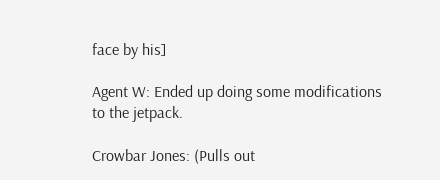face by his]

Agent W: Ended up doing some modifications to the jetpack.

Crowbar Jones: (Pulls out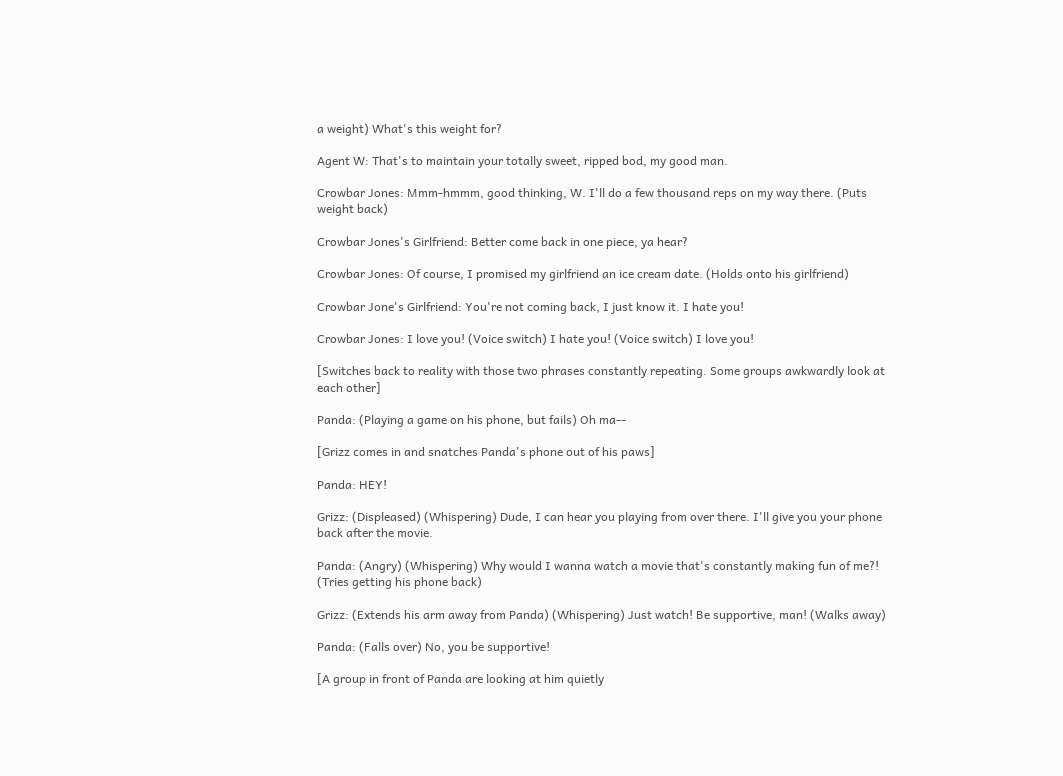a weight) What's this weight for?

Agent W: That's to maintain your totally sweet, ripped bod, my good man.

Crowbar Jones: Mmm-hmmm, good thinking, W. I'll do a few thousand reps on my way there. (Puts weight back)

Crowbar Jones's Girlfriend: Better come back in one piece, ya hear?

Crowbar Jones: Of course, I promised my girlfriend an ice cream date. (Holds onto his girlfriend)

Crowbar Jone's Girlfriend: You're not coming back, I just know it. I hate you!

Crowbar Jones: I love you! (Voice switch) I hate you! (Voice switch) I love you!

[Switches back to reality with those two phrases constantly repeating. Some groups awkwardly look at each other]

Panda: (Playing a game on his phone, but fails) Oh ma--

[Grizz comes in and snatches Panda's phone out of his paws]

Panda: HEY!

Grizz: (Displeased) (Whispering) Dude, I can hear you playing from over there. I'll give you your phone back after the movie.

Panda: (Angry) (Whispering) Why would I wanna watch a movie that's constantly making fun of me?! (Tries getting his phone back)

Grizz: (Extends his arm away from Panda) (Whispering) Just watch! Be supportive, man! (Walks away)

Panda: (Falls over) No, you be supportive!

[A group in front of Panda are looking at him quietly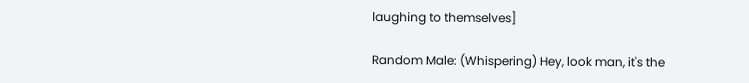laughing to themselves]

Random Male: (Whispering) Hey, look man, it's the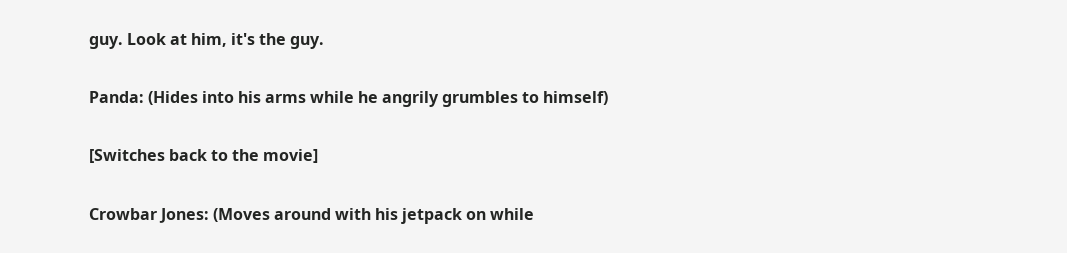guy. Look at him, it's the guy.

Panda: (Hides into his arms while he angrily grumbles to himself)

[Switches back to the movie]

Crowbar Jones: (Moves around with his jetpack on while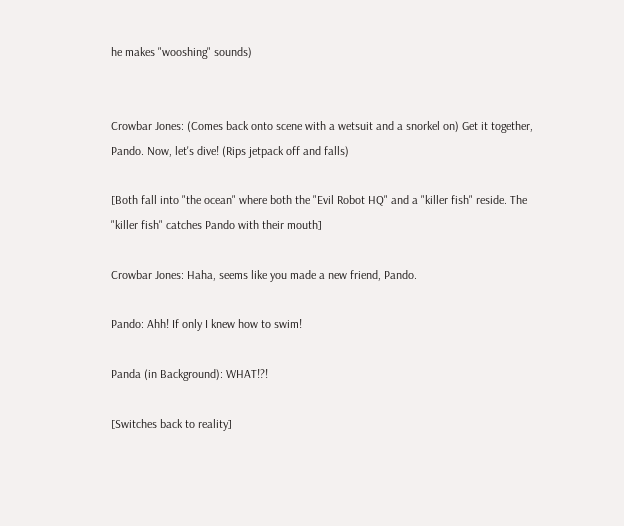he makes "wooshing" sounds)


Crowbar Jones: (Comes back onto scene with a wetsuit and a snorkel on) Get it together, Pando. Now, let's dive! (Rips jetpack off and falls)

[Both fall into "the ocean" where both the "Evil Robot HQ" and a "killer fish" reside. The "killer fish" catches Pando with their mouth]

Crowbar Jones: Haha, seems like you made a new friend, Pando.

Pando: Ahh! If only I knew how to swim!

Panda (in Background): WHAT!?!

[Switches back to reality]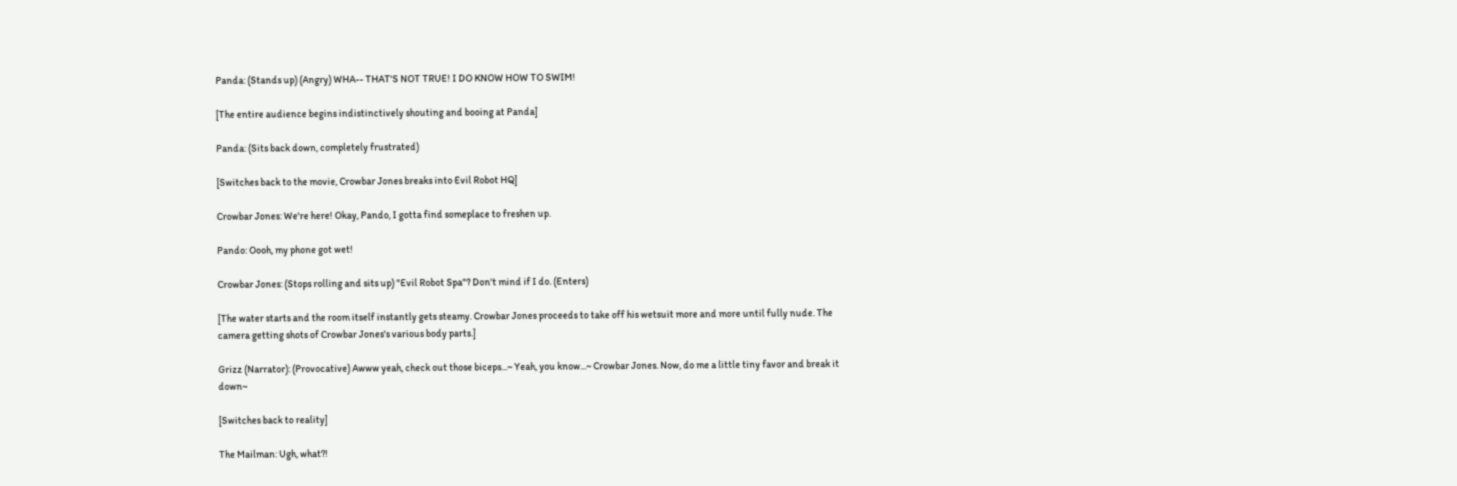Panda: (Stands up) (Angry) WHA-- THAT'S NOT TRUE! I DO KNOW HOW TO SWIM!

[The entire audience begins indistinctively shouting and booing at Panda]

Panda: (Sits back down, completely frustrated)

[Switches back to the movie, Crowbar Jones breaks into Evil Robot HQ]

Crowbar Jones: We're here! Okay, Pando, I gotta find someplace to freshen up.

Pando: Oooh, my phone got wet!

Crowbar Jones: (Stops rolling and sits up) "Evil Robot Spa"? Don't mind if I do. (Enters)

[The water starts and the room itself instantly gets steamy. Crowbar Jones proceeds to take off his wetsuit more and more until fully nude. The camera getting shots of Crowbar Jones's various body parts.]

Grizz (Narrator): (Provocative) Awww yeah, check out those biceps...~ Yeah, you know...~ Crowbar Jones. Now, do me a little tiny favor and break it down~

[Switches back to reality]

The Mailman: Ugh, what?!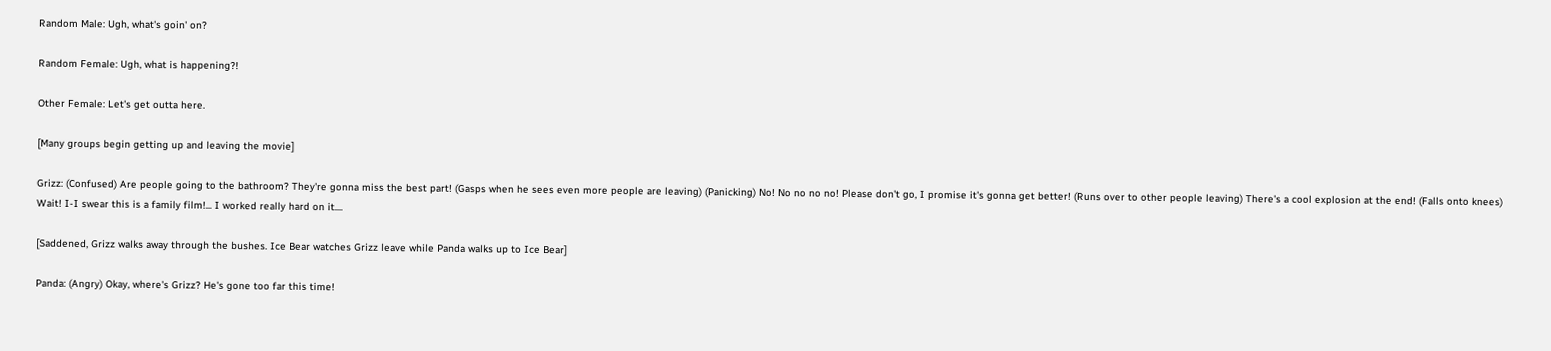Random Male: Ugh, what's goin' on?

Random Female: Ugh, what is happening?!

Other Female: Let's get outta here.

[Many groups begin getting up and leaving the movie]

Grizz: (Confused) Are people going to the bathroom? They're gonna miss the best part! (Gasps when he sees even more people are leaving) (Panicking) No! No no no no! Please don't go, I promise it's gonna get better! (Runs over to other people leaving) There's a cool explosion at the end! (Falls onto knees) Wait! I-I swear this is a family film!... I worked really hard on it....

[Saddened, Grizz walks away through the bushes. Ice Bear watches Grizz leave while Panda walks up to Ice Bear]

Panda: (Angry) Okay, where's Grizz? He's gone too far this time!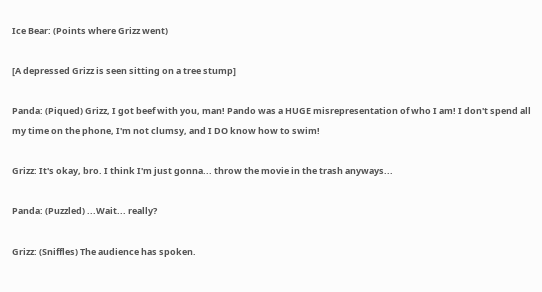Ice Bear: (Points where Grizz went)

[A depressed Grizz is seen sitting on a tree stump]

Panda: (Piqued) Grizz, I got beef with you, man! Pando was a HUGE misrepresentation of who I am! I don't spend all my time on the phone, I'm not clumsy, and I DO know how to swim!

Grizz: It's okay, bro. I think I'm just gonna... throw the movie in the trash anyways...

Panda: (Puzzled) ...Wait... really?

Grizz: (Sniffles) The audience has spoken.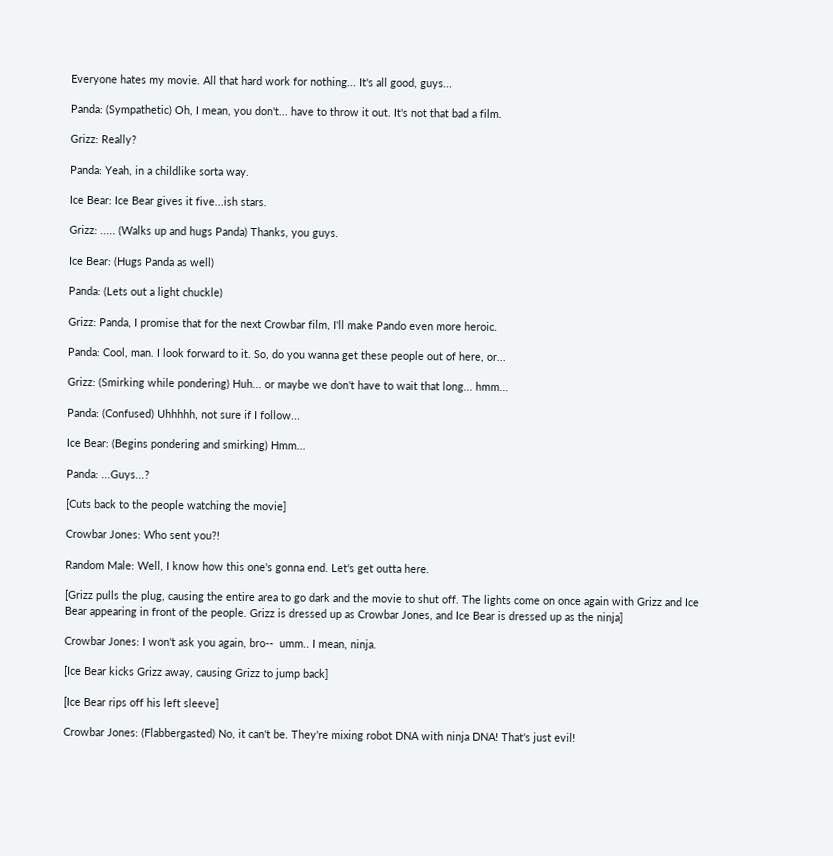Everyone hates my movie. All that hard work for nothing... It's all good, guys...

Panda: (Sympathetic) Oh, I mean, you don't... have to throw it out. It's not that bad a film.

Grizz: Really?

Panda: Yeah, in a childlike sorta way.

Ice Bear: Ice Bear gives it five...ish stars.

Grizz: ..... (Walks up and hugs Panda) Thanks, you guys.

Ice Bear: (Hugs Panda as well)

Panda: (Lets out a light chuckle)

Grizz: Panda, I promise that for the next Crowbar film, I'll make Pando even more heroic.

Panda: Cool, man. I look forward to it. So, do you wanna get these people out of here, or...

Grizz: (Smirking while pondering) Huh... or maybe we don't have to wait that long... hmm...

Panda: (Confused) Uhhhhh, not sure if I follow...

Ice Bear: (Begins pondering and smirking) Hmm...

Panda: ...Guys...?

[Cuts back to the people watching the movie]

Crowbar Jones: Who sent you?!

Random Male: Well, I know how this one's gonna end. Let's get outta here.

[Grizz pulls the plug, causing the entire area to go dark and the movie to shut off. The lights come on once again with Grizz and Ice Bear appearing in front of the people. Grizz is dressed up as Crowbar Jones, and Ice Bear is dressed up as the ninja]

Crowbar Jones: I won't ask you again, bro--  umm.. I mean, ninja.

[Ice Bear kicks Grizz away, causing Grizz to jump back]

[Ice Bear rips off his left sleeve]

Crowbar Jones: (Flabbergasted) No, it can't be. They're mixing robot DNA with ninja DNA! That's just evil!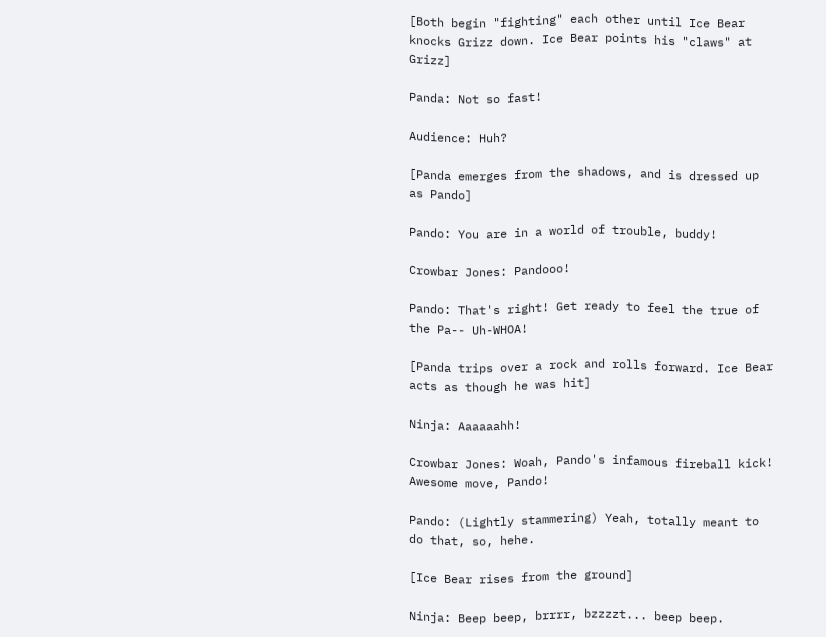[Both begin "fighting" each other until Ice Bear knocks Grizz down. Ice Bear points his "claws" at Grizz]

Panda: Not so fast!

Audience: Huh?

[Panda emerges from the shadows, and is dressed up as Pando]

Pando: You are in a world of trouble, buddy!

Crowbar Jones: Pandooo!

Pando: That's right! Get ready to feel the true of the Pa-- Uh-WHOA!

[Panda trips over a rock and rolls forward. Ice Bear acts as though he was hit]

Ninja: Aaaaaahh!

Crowbar Jones: Woah, Pando's infamous fireball kick! Awesome move, Pando!

Pando: (Lightly stammering) Yeah, totally meant to do that, so, hehe.

[Ice Bear rises from the ground]

Ninja: Beep beep, brrrr, bzzzzt... beep beep.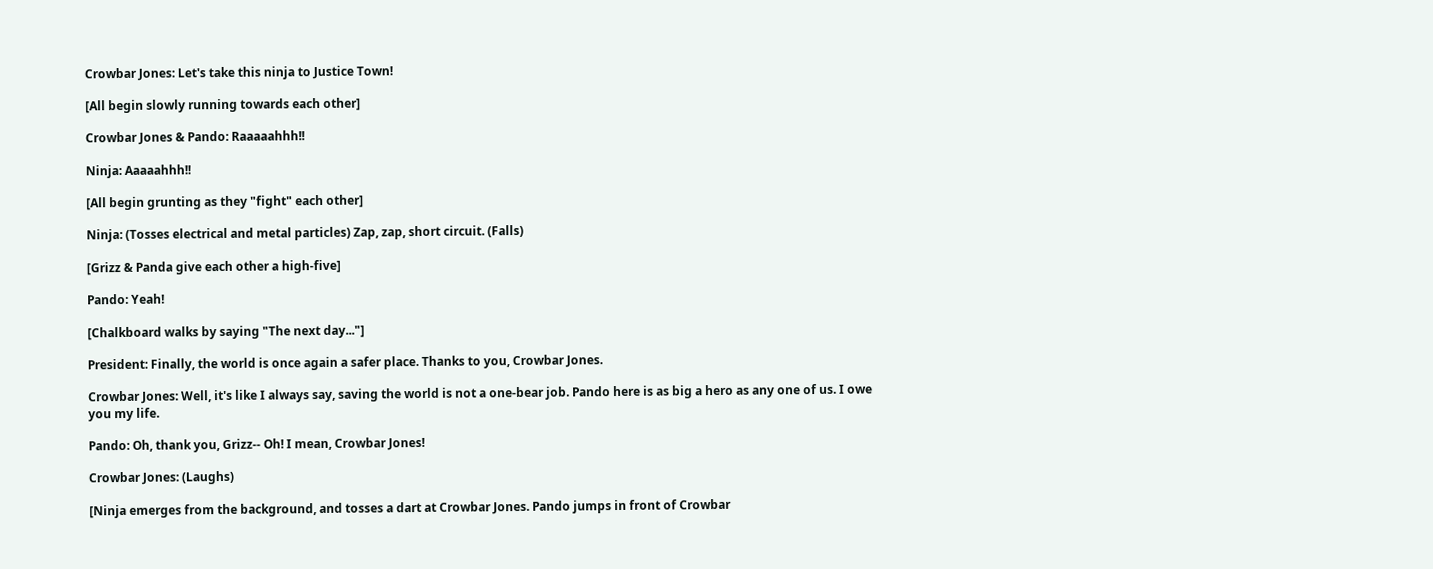Crowbar Jones: Let's take this ninja to Justice Town!

[All begin slowly running towards each other]

Crowbar Jones & Pando: Raaaaahhh!!

Ninja: Aaaaahhh!!

[All begin grunting as they "fight" each other]

Ninja: (Tosses electrical and metal particles) Zap, zap, short circuit. (Falls)

[Grizz & Panda give each other a high-five]

Pando: Yeah!

[Chalkboard walks by saying "The next day..."]

President: Finally, the world is once again a safer place. Thanks to you, Crowbar Jones.

Crowbar Jones: Well, it's like I always say, saving the world is not a one-bear job. Pando here is as big a hero as any one of us. I owe you my life.

Pando: Oh, thank you, Grizz-- Oh! I mean, Crowbar Jones!

Crowbar Jones: (Laughs)

[Ninja emerges from the background, and tosses a dart at Crowbar Jones. Pando jumps in front of Crowbar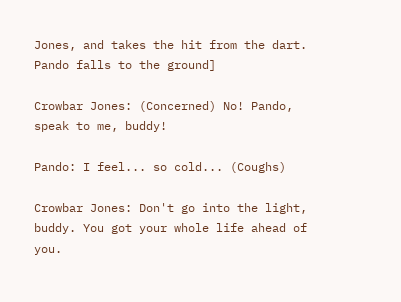Jones, and takes the hit from the dart. Pando falls to the ground]

Crowbar Jones: (Concerned) No! Pando, speak to me, buddy!

Pando: I feel... so cold... (Coughs)

Crowbar Jones: Don't go into the light, buddy. You got your whole life ahead of you.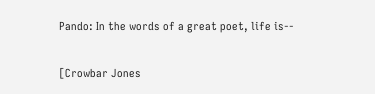Pando: In the words of a great poet, life is--

[Crowbar Jones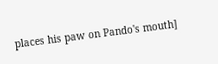places his paw on Pando's mouth]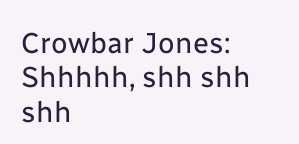Crowbar Jones: Shhhhh, shh shh shh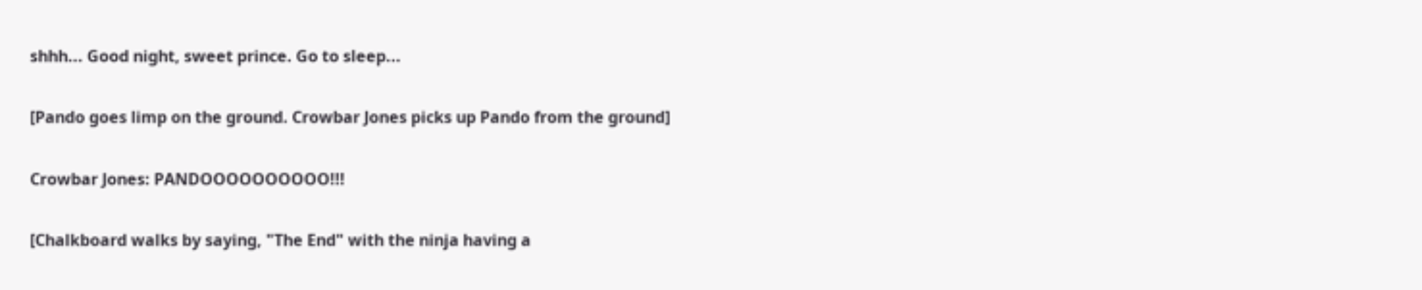shhh... Good night, sweet prince. Go to sleep...

[Pando goes limp on the ground. Crowbar Jones picks up Pando from the ground]

Crowbar Jones: PANDOOOOOOOOOO!!!

[Chalkboard walks by saying, "The End" with the ninja having a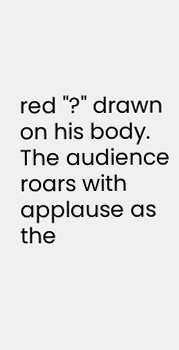red "?" drawn on his body. The audience roars with applause as the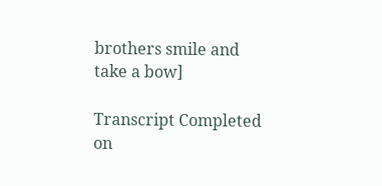brothers smile and take a bow]

Transcript Completed on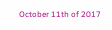October 11th of 2017